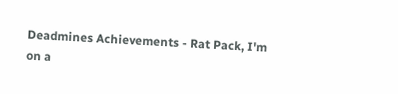Deadmines Achievements - Rat Pack, I'm on a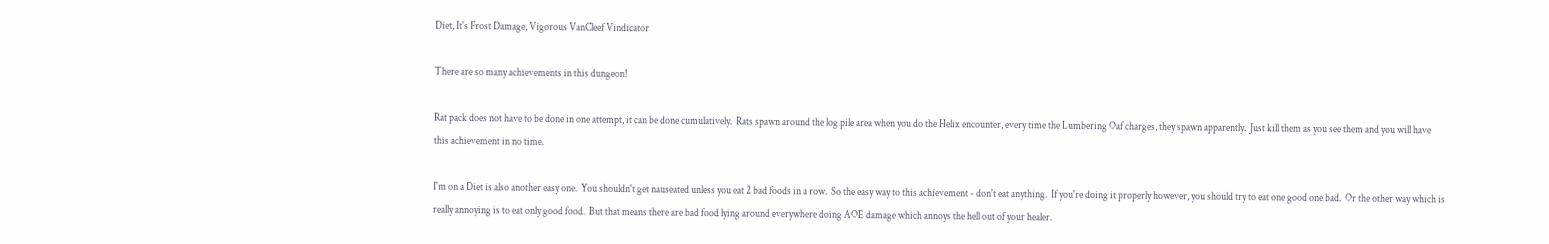Diet, It's Frost Damage, Vigorous VanCleef Vindicator

There are so many achievements in this dungeon!

Rat pack does not have to be done in one attempt, it can be done cumulatively.  Rats spawn around the log pile area when you do the Helix encounter, every time the Lumbering Oaf charges, they spawn apparently.  Just kill them as you see them and you will have this achievement in no time.

I'm on a Diet is also another easy one.  You shouldn't get nauseated unless you eat 2 bad foods in a row.  So the easy way to this achievement - don't eat anything.  If you're doing it properly however, you should try to eat one good one bad.  Or the other way which is really annoying is to eat only good food.  But that means there are bad food lying around everywhere doing AOE damage which annoys the hell out of your healer.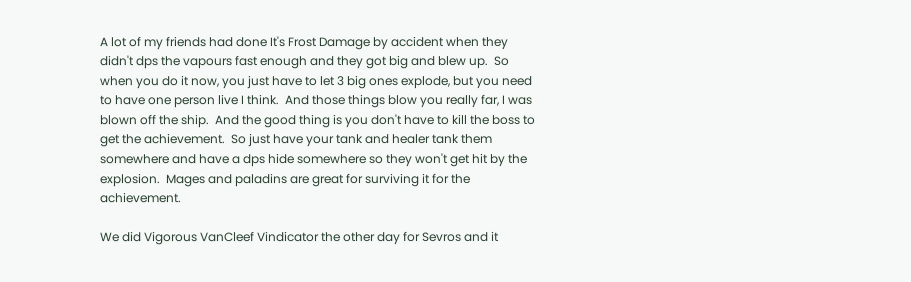A lot of my friends had done It's Frost Damage by accident when they didn't dps the vapours fast enough and they got big and blew up.  So when you do it now, you just have to let 3 big ones explode, but you need to have one person live I think.  And those things blow you really far, I was blown off the ship.  And the good thing is you don't have to kill the boss to get the achievement.  So just have your tank and healer tank them somewhere and have a dps hide somewhere so they won't get hit by the explosion.  Mages and paladins are great for surviving it for the achievement.

We did Vigorous VanCleef Vindicator the other day for Sevros and it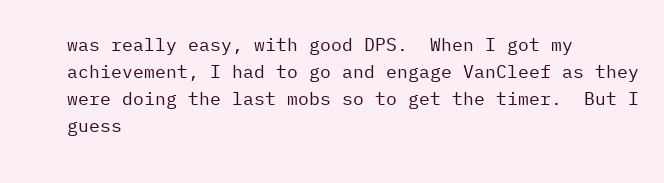was really easy, with good DPS.  When I got my achievement, I had to go and engage VanCleef as they were doing the last mobs so to get the timer.  But I guess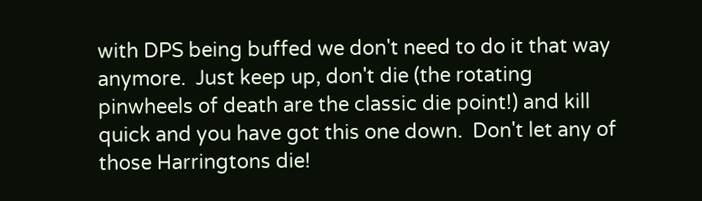with DPS being buffed we don't need to do it that way anymore.  Just keep up, don't die (the rotating pinwheels of death are the classic die point!) and kill quick and you have got this one down.  Don't let any of those Harringtons die!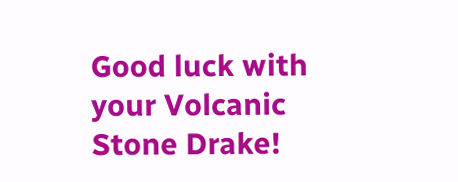Good luck with your Volcanic Stone Drake!